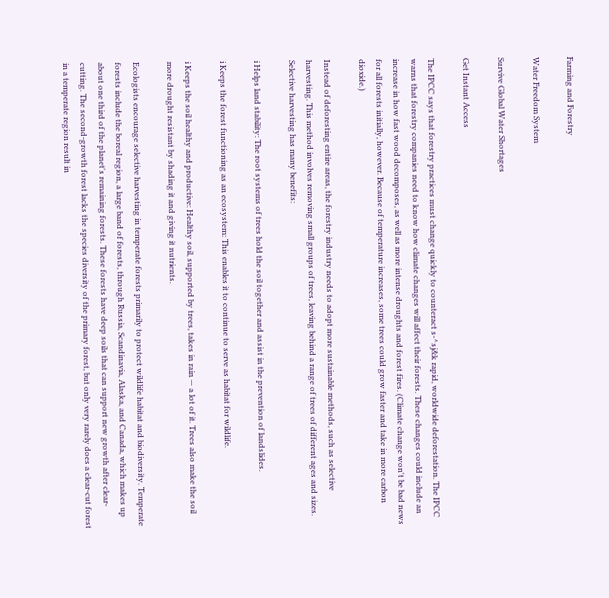Farming and Forestry

Water Freedom System

Survive Global Water Shortages

Get Instant Access

The IPCC says that forestry practices must change quickly to counteract s-^sj&k rapid, worldwide deforestation. The IPCC warns that forestry companies need to know how climate changes will affect their forests. These changes could include an increase in how fast wood decomposes, as well as more intense droughts and forest fires. (Climate change won't be bad news for all forests initially, however. Because of temperature increases, some trees could grow faster and take in more carbon dioxide.)

Instead of deforesting entire areas, the forestry industry needs to adopt more sustainable methods, such as selective harvesting. This method involves removing small groups of trees, leaving behind a range of trees of different ages and sizes. Selective harvesting has many benefits:

i Helps land stability: The root systems of trees hold the soil together and assist in the prevention of landslides.

i Keeps the forest functioning as an ecosystem: This enables it to continue to serve as habitat for wildlife.

i Keeps the soil healthy and productive: Healthy soil, supported by trees, takes in rain — a lot of it. Trees also make the soil more drought resistant by shading it and giving it nutrients.

Ecologists encourage selective harvesting in temperate forests primarily to protect wildlife habitat and biodiversity. Temperate forests include the boreal region, a large band of forests, through Russia, Scandinavia, Alaska, and Canada, which makes up about one third of the planet's remaining forests. These forests have deep soils that can support new growth after clear-cutting. The second-growth forest lacks the species diversity of the primary forest, but only very rarely does a clear-cut forest in a temperate region result in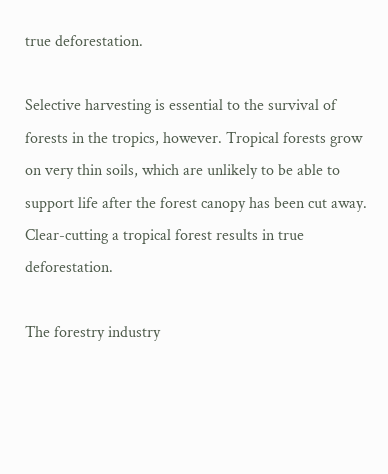true deforestation.

Selective harvesting is essential to the survival of forests in the tropics, however. Tropical forests grow on very thin soils, which are unlikely to be able to support life after the forest canopy has been cut away. Clear-cutting a tropical forest results in true deforestation.

The forestry industry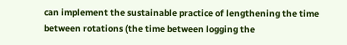can implement the sustainable practice of lengthening the time between rotations (the time between logging the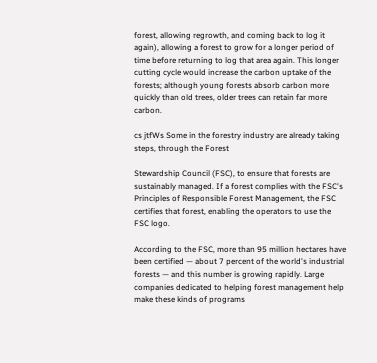forest, allowing regrowth, and coming back to log it again), allowing a forest to grow for a longer period of time before returning to log that area again. This longer cutting cycle would increase the carbon uptake of the forests; although young forests absorb carbon more quickly than old trees, older trees can retain far more carbon.

cs jtfWs Some in the forestry industry are already taking steps, through the Forest

Stewardship Council (FSC), to ensure that forests are sustainably managed. If a forest complies with the FSC's Principles of Responsible Forest Management, the FSC certifies that forest, enabling the operators to use the FSC logo.

According to the FSC, more than 95 million hectares have been certified — about 7 percent of the world's industrial forests — and this number is growing rapidly. Large companies dedicated to helping forest management help make these kinds of programs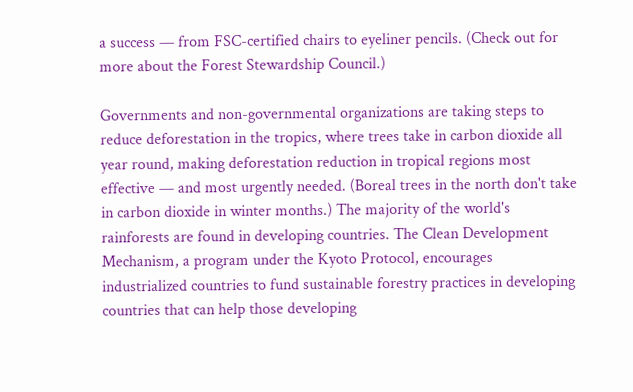a success — from FSC-certified chairs to eyeliner pencils. (Check out for more about the Forest Stewardship Council.)

Governments and non-governmental organizations are taking steps to reduce deforestation in the tropics, where trees take in carbon dioxide all year round, making deforestation reduction in tropical regions most effective — and most urgently needed. (Boreal trees in the north don't take in carbon dioxide in winter months.) The majority of the world's rainforests are found in developing countries. The Clean Development Mechanism, a program under the Kyoto Protocol, encourages industrialized countries to fund sustainable forestry practices in developing countries that can help those developing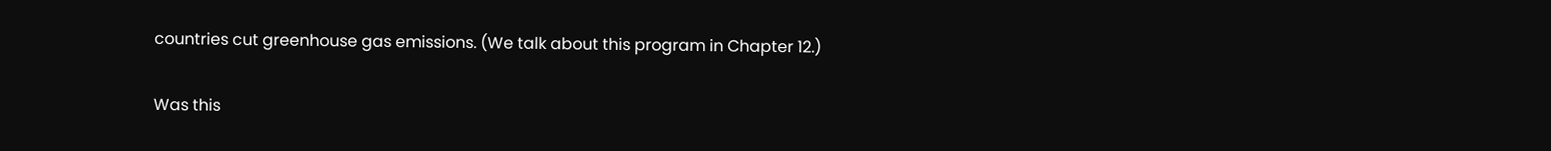countries cut greenhouse gas emissions. (We talk about this program in Chapter 12.)

Was this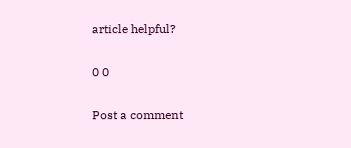article helpful?

0 0

Post a comment